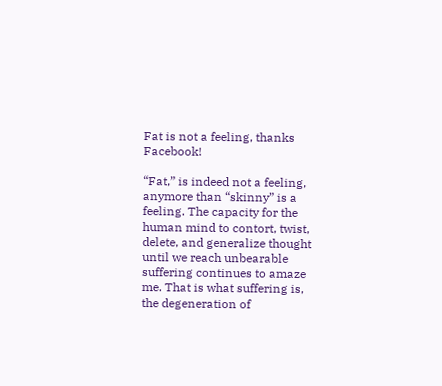Fat is not a feeling, thanks Facebook!

“Fat,” is indeed not a feeling, anymore than “skinny” is a feeling. The capacity for the human mind to contort, twist, delete, and generalize thought until we reach unbearable suffering continues to amaze me. That is what suffering is, the degeneration of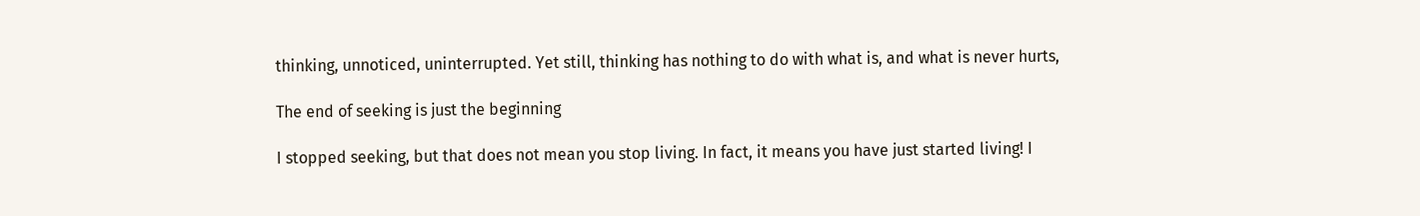thinking, unnoticed, uninterrupted. Yet still, thinking has nothing to do with what is, and what is never hurts,

The end of seeking is just the beginning

I stopped seeking, but that does not mean you stop living. In fact, it means you have just started living! I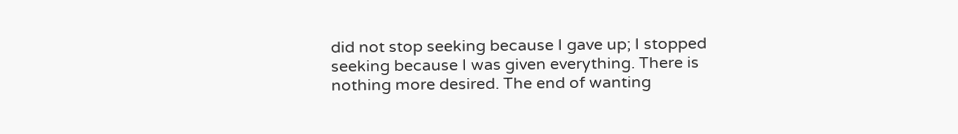did not stop seeking because I gave up; I stopped seeking because I was given everything. There is nothing more desired. The end of wanting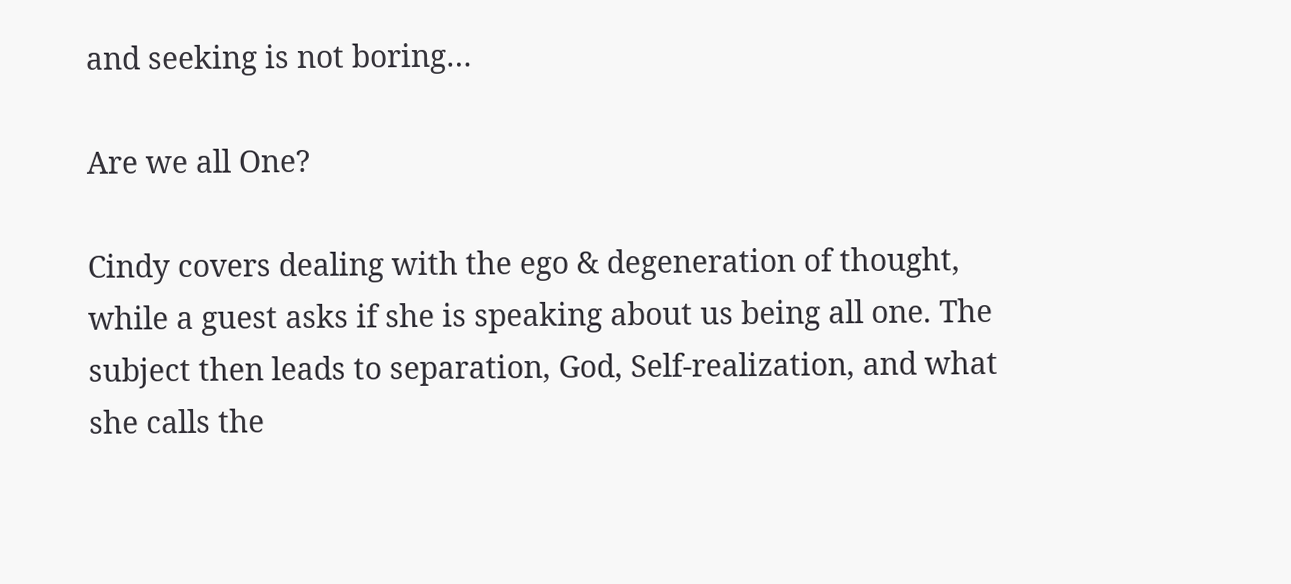and seeking is not boring…

Are we all One?

Cindy covers dealing with the ego & degeneration of thought, while a guest asks if she is speaking about us being all one. The subject then leads to separation, God, Self-realization, and what she calls the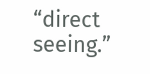“direct seeing.”